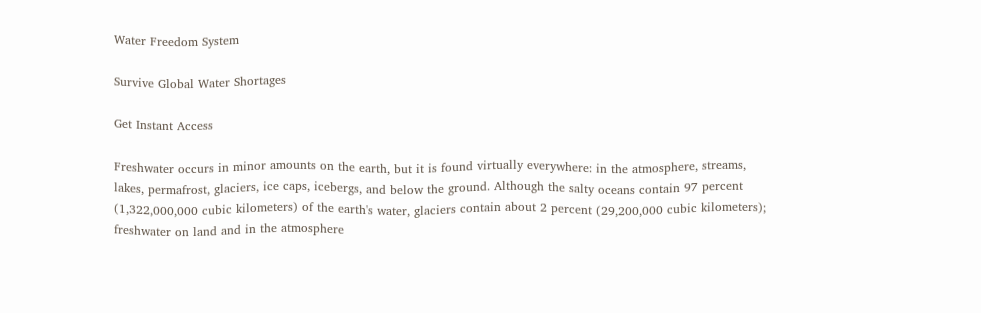Water Freedom System

Survive Global Water Shortages

Get Instant Access

Freshwater occurs in minor amounts on the earth, but it is found virtually everywhere: in the atmosphere, streams, lakes, permafrost, glaciers, ice caps, icebergs, and below the ground. Although the salty oceans contain 97 percent (1,322,000,000 cubic kilometers) of the earth's water, glaciers contain about 2 percent (29,200,000 cubic kilometers); freshwater on land and in the atmosphere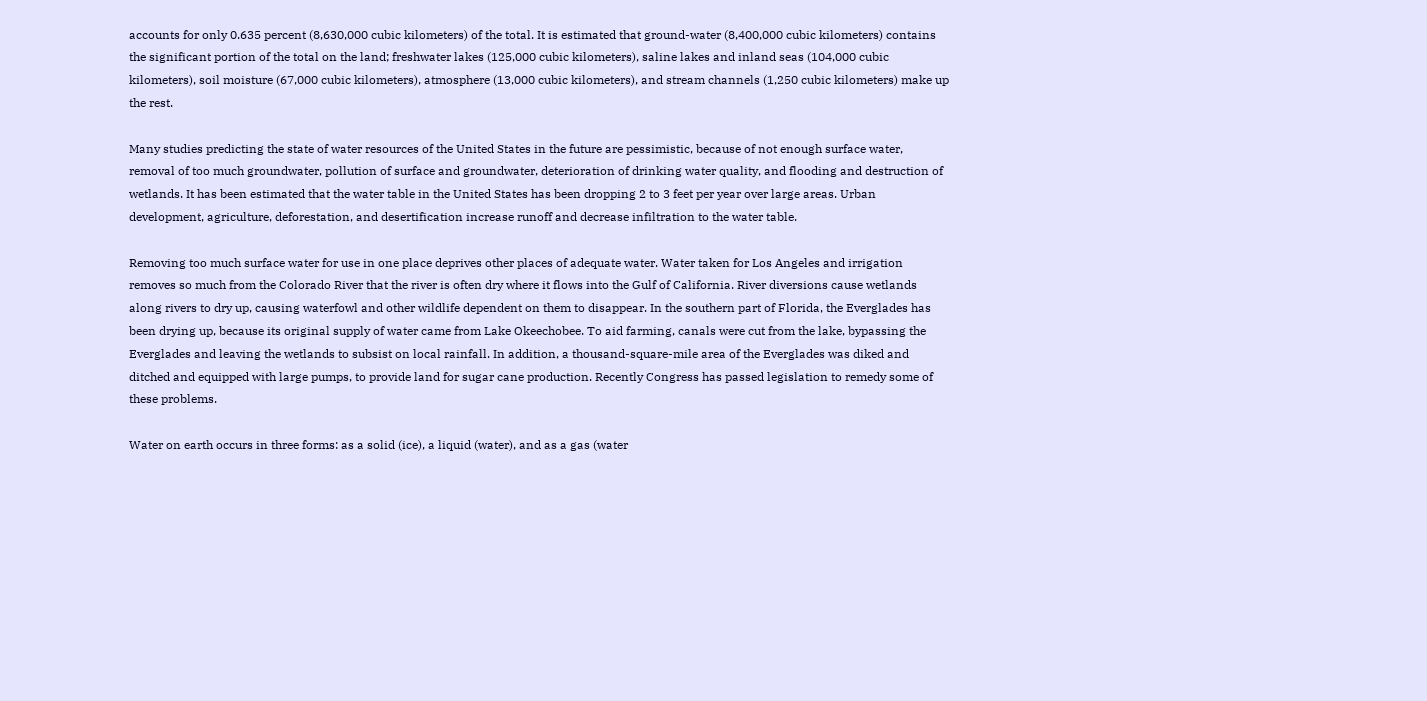accounts for only 0.635 percent (8,630,000 cubic kilometers) of the total. It is estimated that ground-water (8,400,000 cubic kilometers) contains the significant portion of the total on the land; freshwater lakes (125,000 cubic kilometers), saline lakes and inland seas (104,000 cubic kilometers), soil moisture (67,000 cubic kilometers), atmosphere (13,000 cubic kilometers), and stream channels (1,250 cubic kilometers) make up the rest.

Many studies predicting the state of water resources of the United States in the future are pessimistic, because of not enough surface water, removal of too much groundwater, pollution of surface and groundwater, deterioration of drinking water quality, and flooding and destruction of wetlands. It has been estimated that the water table in the United States has been dropping 2 to 3 feet per year over large areas. Urban development, agriculture, deforestation, and desertification increase runoff and decrease infiltration to the water table.

Removing too much surface water for use in one place deprives other places of adequate water. Water taken for Los Angeles and irrigation removes so much from the Colorado River that the river is often dry where it flows into the Gulf of California. River diversions cause wetlands along rivers to dry up, causing waterfowl and other wildlife dependent on them to disappear. In the southern part of Florida, the Everglades has been drying up, because its original supply of water came from Lake Okeechobee. To aid farming, canals were cut from the lake, bypassing the Everglades and leaving the wetlands to subsist on local rainfall. In addition, a thousand-square-mile area of the Everglades was diked and ditched and equipped with large pumps, to provide land for sugar cane production. Recently Congress has passed legislation to remedy some of these problems.

Water on earth occurs in three forms: as a solid (ice), a liquid (water), and as a gas (water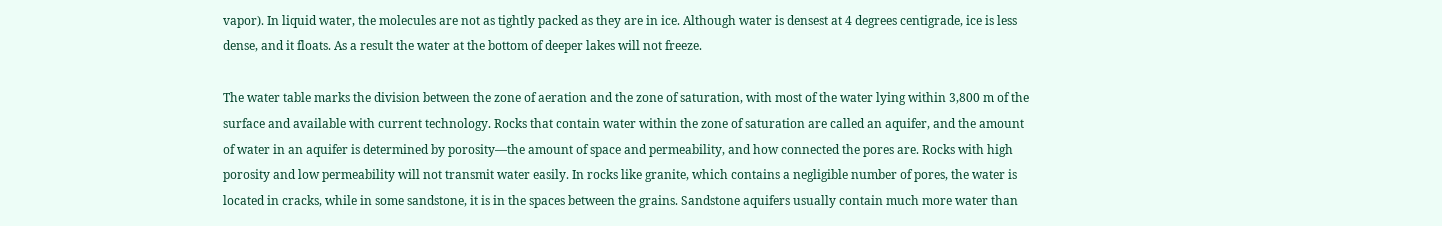vapor). In liquid water, the molecules are not as tightly packed as they are in ice. Although water is densest at 4 degrees centigrade, ice is less dense, and it floats. As a result the water at the bottom of deeper lakes will not freeze.

The water table marks the division between the zone of aeration and the zone of saturation, with most of the water lying within 3,800 m of the surface and available with current technology. Rocks that contain water within the zone of saturation are called an aquifer, and the amount of water in an aquifer is determined by porosity—the amount of space and permeability, and how connected the pores are. Rocks with high porosity and low permeability will not transmit water easily. In rocks like granite, which contains a negligible number of pores, the water is located in cracks, while in some sandstone, it is in the spaces between the grains. Sandstone aquifers usually contain much more water than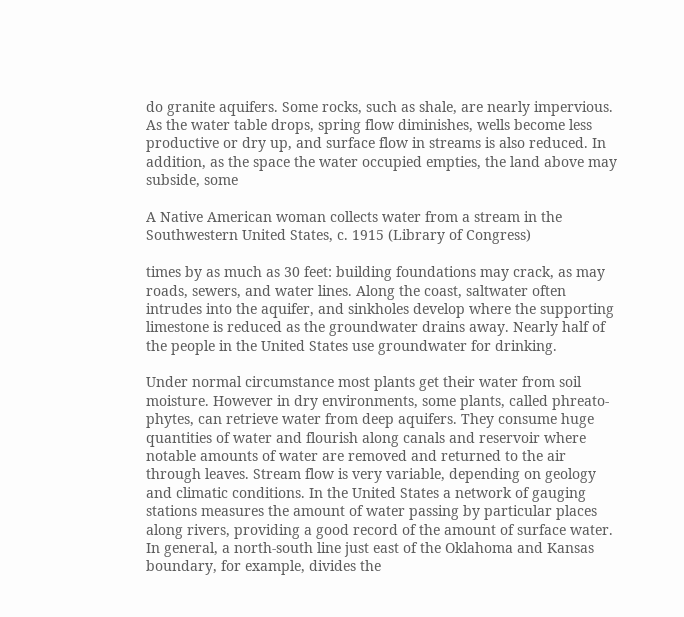do granite aquifers. Some rocks, such as shale, are nearly impervious. As the water table drops, spring flow diminishes, wells become less productive or dry up, and surface flow in streams is also reduced. In addition, as the space the water occupied empties, the land above may subside, some

A Native American woman collects water from a stream in the Southwestern United States, c. 1915 (Library of Congress)

times by as much as 30 feet: building foundations may crack, as may roads, sewers, and water lines. Along the coast, saltwater often intrudes into the aquifer, and sinkholes develop where the supporting limestone is reduced as the groundwater drains away. Nearly half of the people in the United States use groundwater for drinking.

Under normal circumstance most plants get their water from soil moisture. However in dry environments, some plants, called phreato-phytes, can retrieve water from deep aquifers. They consume huge quantities of water and flourish along canals and reservoir where notable amounts of water are removed and returned to the air through leaves. Stream flow is very variable, depending on geology and climatic conditions. In the United States a network of gauging stations measures the amount of water passing by particular places along rivers, providing a good record of the amount of surface water. In general, a north-south line just east of the Oklahoma and Kansas boundary, for example, divides the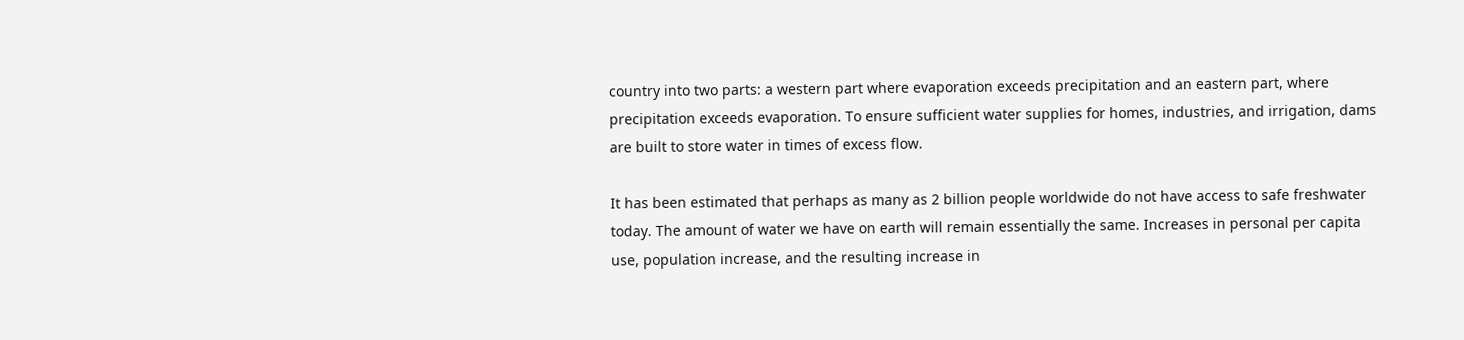country into two parts: a western part where evaporation exceeds precipitation and an eastern part, where precipitation exceeds evaporation. To ensure sufficient water supplies for homes, industries, and irrigation, dams are built to store water in times of excess flow.

It has been estimated that perhaps as many as 2 billion people worldwide do not have access to safe freshwater today. The amount of water we have on earth will remain essentially the same. Increases in personal per capita use, population increase, and the resulting increase in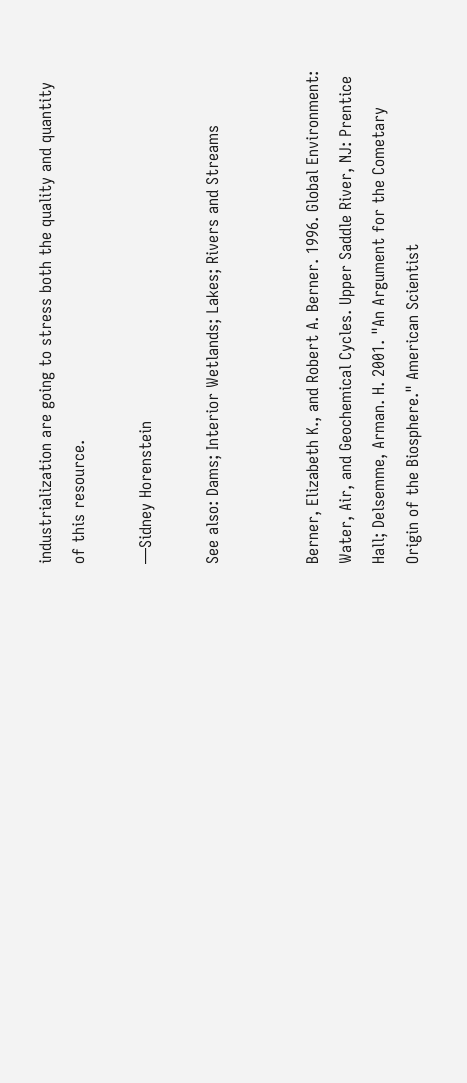industrialization are going to stress both the quality and quantity of this resource.

—Sidney Horenstein

See also: Dams; Interior Wetlands; Lakes; Rivers and Streams


Berner, Elizabeth K., and Robert A. Berner. 1996. Global Environment: Water, Air, and Geochemical Cycles. Upper Saddle River, NJ: Prentice Hall; Delsemme, Arman. H. 2001. "An Argument for the Cometary Origin of the Biosphere." American Scientist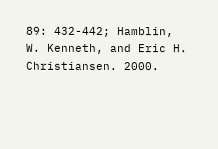89: 432-442; Hamblin, W. Kenneth, and Eric H. Christiansen. 2000.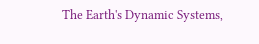The Earth's Dynamic Systems,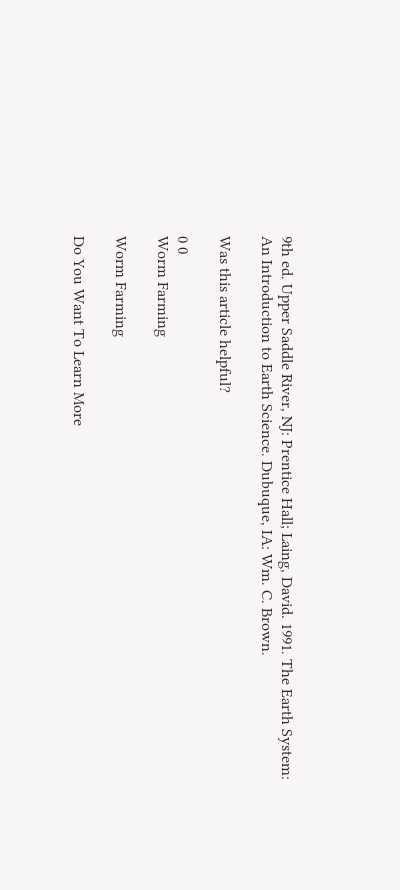9th ed. Upper Saddle River, NJ: Prentice Hall; Laing, David. 1991. The Earth System: An Introduction to Earth Science. Dubuque, IA: Wm. C. Brown.

Was this article helpful?

0 0
Worm Farming

Worm Farming

Do You Want To Learn More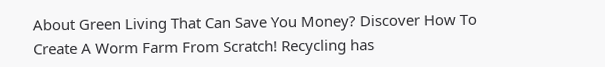About Green Living That Can Save You Money? Discover How To Create A Worm Farm From Scratch! Recycling has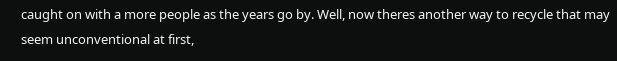caught on with a more people as the years go by. Well, now theres another way to recycle that may seem unconventional at first,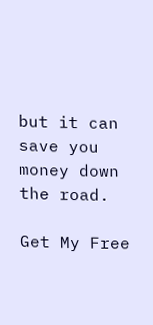but it can save you money down the road.

Get My Free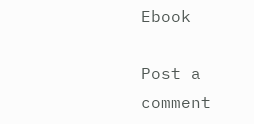Ebook

Post a comment